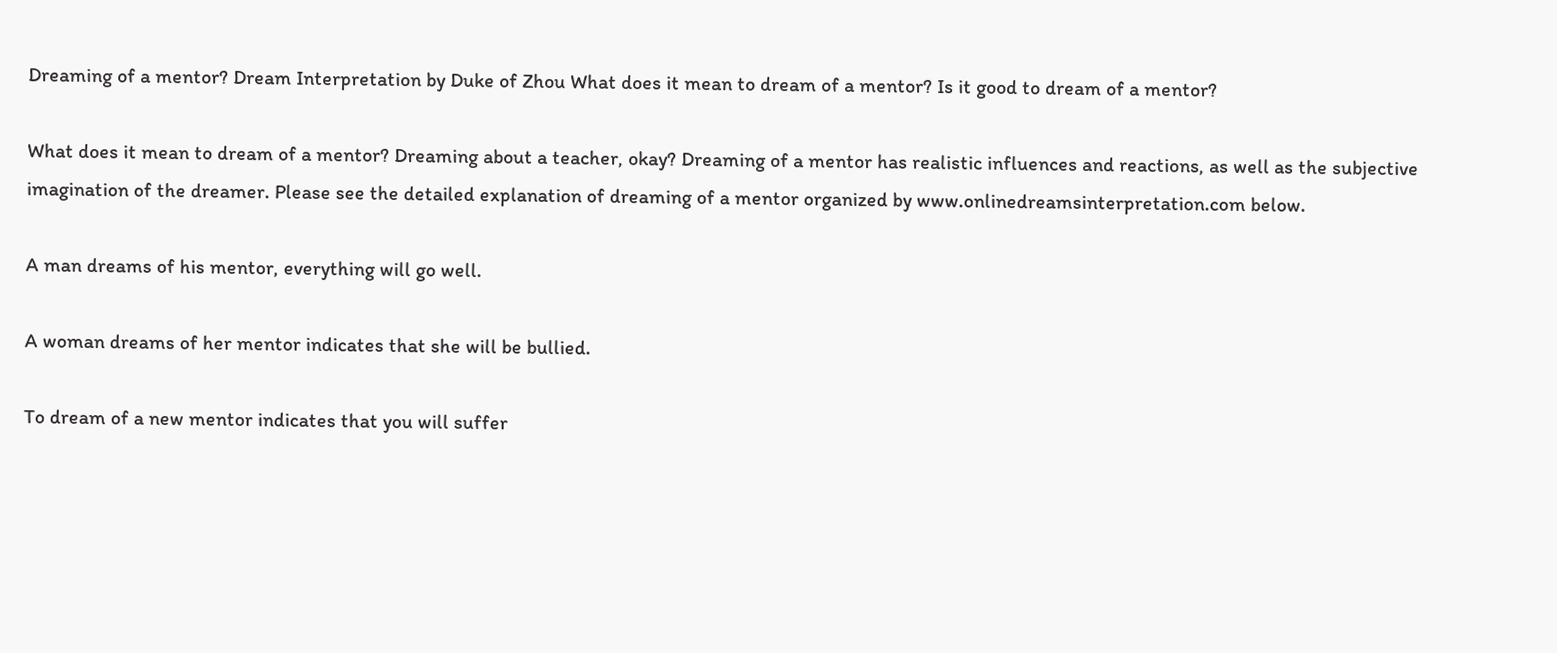Dreaming of a mentor? Dream Interpretation by Duke of Zhou What does it mean to dream of a mentor? Is it good to dream of a mentor?

What does it mean to dream of a mentor? Dreaming about a teacher, okay? Dreaming of a mentor has realistic influences and reactions, as well as the subjective imagination of the dreamer. Please see the detailed explanation of dreaming of a mentor organized by www.onlinedreamsinterpretation.com below.

A man dreams of his mentor, everything will go well.

A woman dreams of her mentor indicates that she will be bullied.

To dream of a new mentor indicates that you will suffer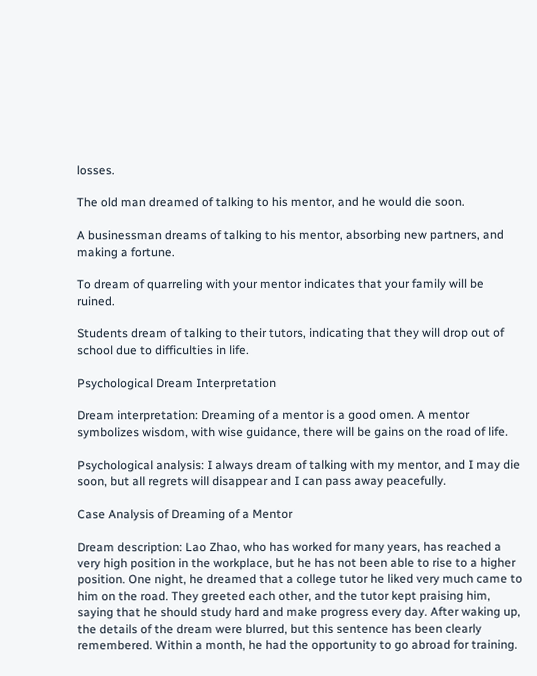losses.

The old man dreamed of talking to his mentor, and he would die soon.

A businessman dreams of talking to his mentor, absorbing new partners, and making a fortune.

To dream of quarreling with your mentor indicates that your family will be ruined.

Students dream of talking to their tutors, indicating that they will drop out of school due to difficulties in life.

Psychological Dream Interpretation

Dream interpretation: Dreaming of a mentor is a good omen. A mentor symbolizes wisdom, with wise guidance, there will be gains on the road of life.

Psychological analysis: I always dream of talking with my mentor, and I may die soon, but all regrets will disappear and I can pass away peacefully.

Case Analysis of Dreaming of a Mentor

Dream description: Lao Zhao, who has worked for many years, has reached a very high position in the workplace, but he has not been able to rise to a higher position. One night, he dreamed that a college tutor he liked very much came to him on the road. They greeted each other, and the tutor kept praising him, saying that he should study hard and make progress every day. After waking up, the details of the dream were blurred, but this sentence has been clearly remembered. Within a month, he had the opportunity to go abroad for training.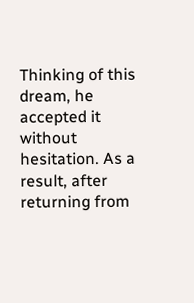Thinking of this dream, he accepted it without hesitation. As a result, after returning from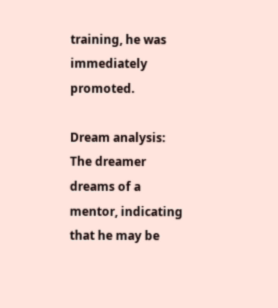training, he was immediately promoted.

Dream analysis: The dreamer dreams of a mentor, indicating that he may be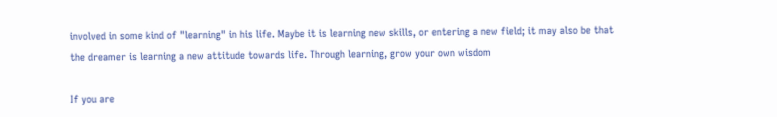involved in some kind of "learning" in his life. Maybe it is learning new skills, or entering a new field; it may also be that the dreamer is learning a new attitude towards life. Through learning, grow your own wisdom

If you are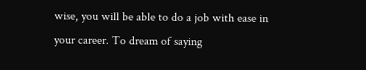wise, you will be able to do a job with ease in your career. To dream of saying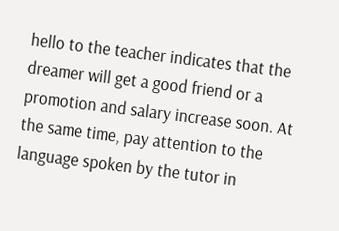hello to the teacher indicates that the dreamer will get a good friend or a promotion and salary increase soon. At the same time, pay attention to the language spoken by the tutor in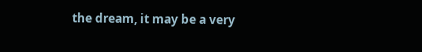the dream, it may be a very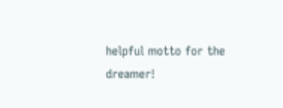helpful motto for the dreamer!